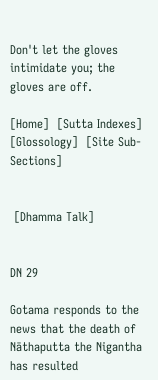Don't let the gloves intimidate you; the gloves are off.

[Home]  [Sutta Indexes]  [Glossology]  [Site Sub-Sections]


 [Dhamma Talk]


DN 29

Gotama responds to the news that the death of Nāthaputta the Nigantha has resulted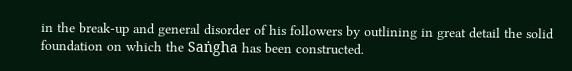in the break-up and general disorder of his followers by outlining in great detail the solid foundation on which the Saṅgha has been constructed.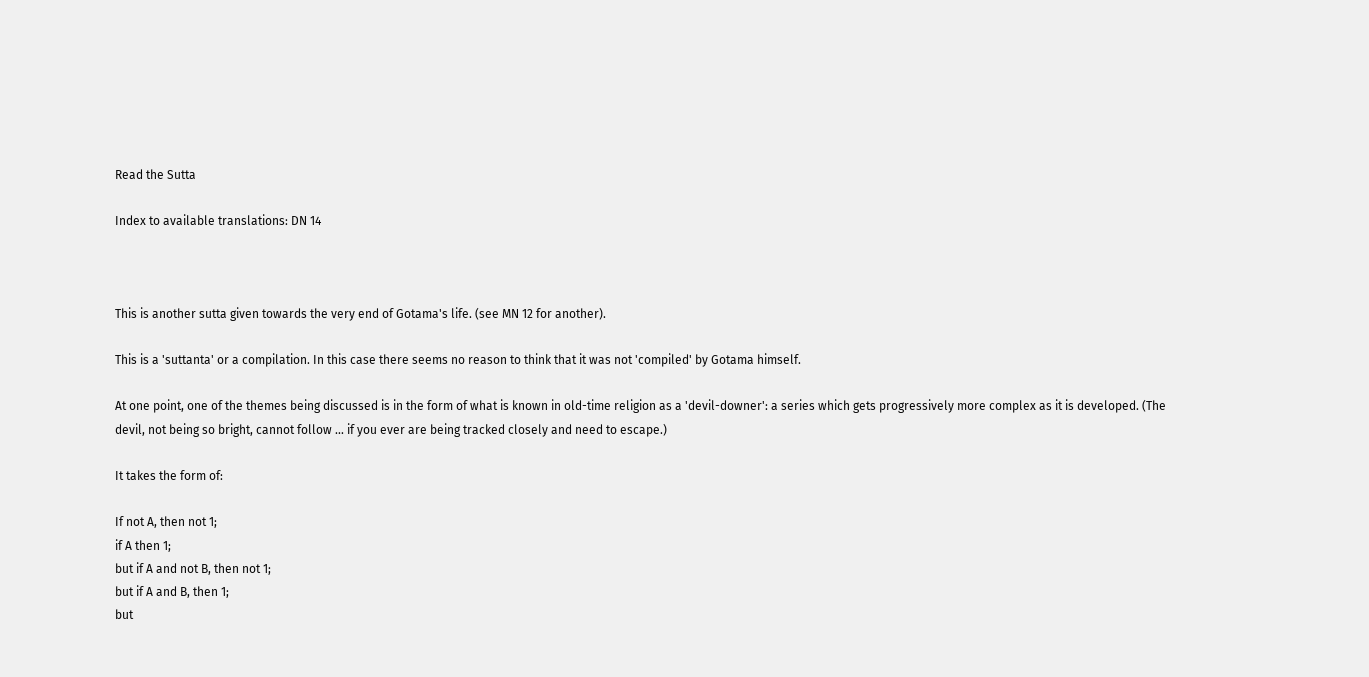Read the Sutta

Index to available translations: DN 14



This is another sutta given towards the very end of Gotama's life. (see MN 12 for another).

This is a 'suttanta' or a compilation. In this case there seems no reason to think that it was not 'compiled' by Gotama himself.

At one point, one of the themes being discussed is in the form of what is known in old-time religion as a 'devil-downer': a series which gets progressively more complex as it is developed. (The devil, not being so bright, cannot follow ... if you ever are being tracked closely and need to escape.)

It takes the form of:

If not A, then not 1;
if A then 1;
but if A and not B, then not 1;
but if A and B, then 1;
but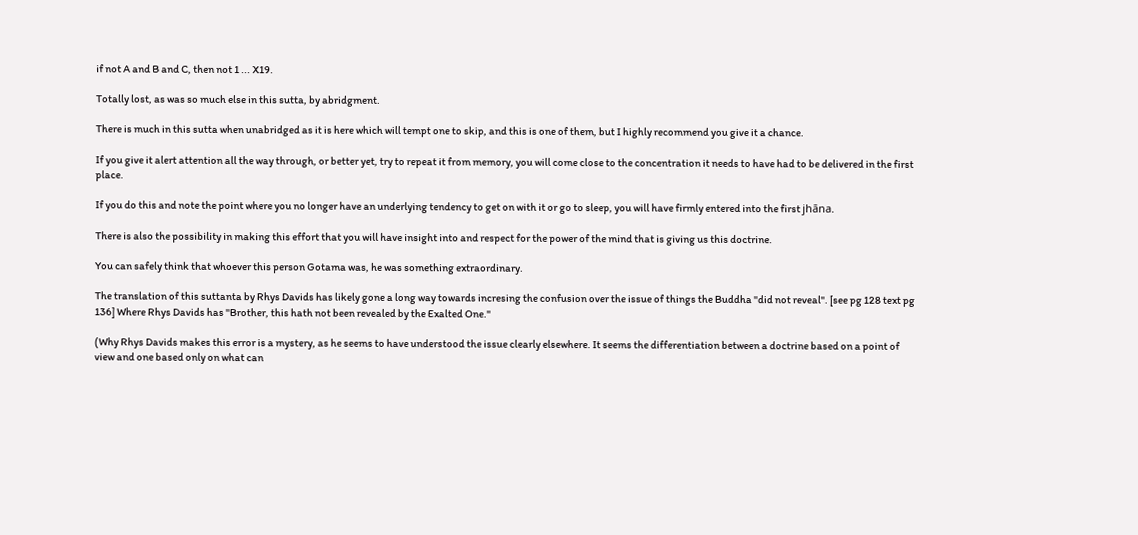if not A and B and C, then not 1 ... X19.

Totally lost, as was so much else in this sutta, by abridgment.

There is much in this sutta when unabridged as it is here which will tempt one to skip, and this is one of them, but I highly recommend you give it a chance.

If you give it alert attention all the way through, or better yet, try to repeat it from memory, you will come close to the concentration it needs to have had to be delivered in the first place.

If you do this and note the point where you no longer have an underlying tendency to get on with it or go to sleep, you will have firmly entered into the first jhāna.

There is also the possibility in making this effort that you will have insight into and respect for the power of the mind that is giving us this doctrine.

You can safely think that whoever this person Gotama was, he was something extraordinary.

The translation of this suttanta by Rhys Davids has likely gone a long way towards incresing the confusion over the issue of things the Buddha "did not reveal". [see pg 128 text pg 136] Where Rhys Davids has "Brother, this hath not been revealed by the Exalted One."

(Why Rhys Davids makes this error is a mystery, as he seems to have understood the issue clearly elsewhere. It seems the differentiation between a doctrine based on a point of view and one based only on what can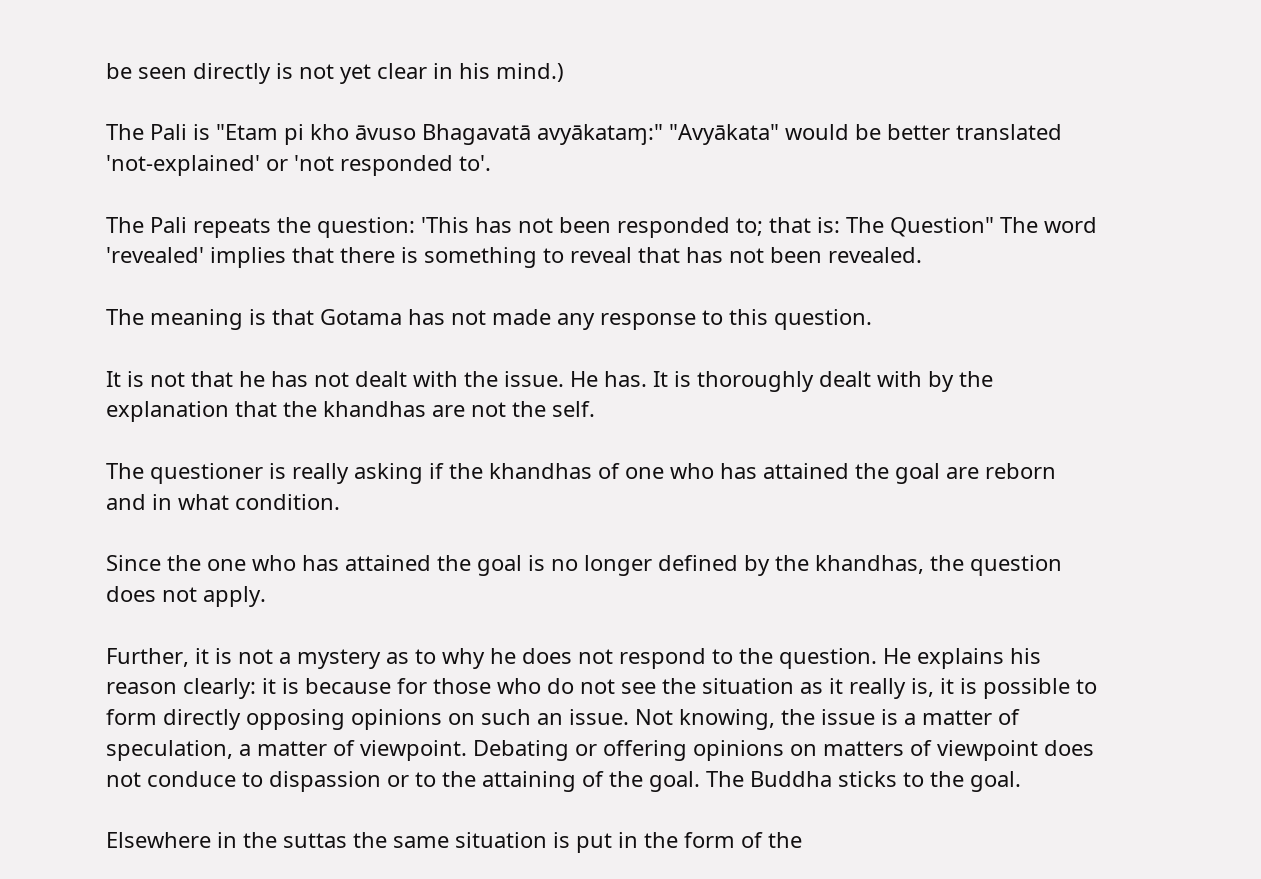be seen directly is not yet clear in his mind.)

The Pali is "Etam pi kho āvuso Bhagavatā avyākataɱ:" "Avyākata" would be better translated 'not-explained' or 'not responded to'.

The Pali repeats the question: 'This has not been responded to; that is: The Question" The word 'revealed' implies that there is something to reveal that has not been revealed.

The meaning is that Gotama has not made any response to this question.

It is not that he has not dealt with the issue. He has. It is thoroughly dealt with by the explanation that the khandhas are not the self.

The questioner is really asking if the khandhas of one who has attained the goal are reborn and in what condition.

Since the one who has attained the goal is no longer defined by the khandhas, the question does not apply.

Further, it is not a mystery as to why he does not respond to the question. He explains his reason clearly: it is because for those who do not see the situation as it really is, it is possible to form directly opposing opinions on such an issue. Not knowing, the issue is a matter of speculation, a matter of viewpoint. Debating or offering opinions on matters of viewpoint does not conduce to dispassion or to the attaining of the goal. The Buddha sticks to the goal.

Elsewhere in the suttas the same situation is put in the form of the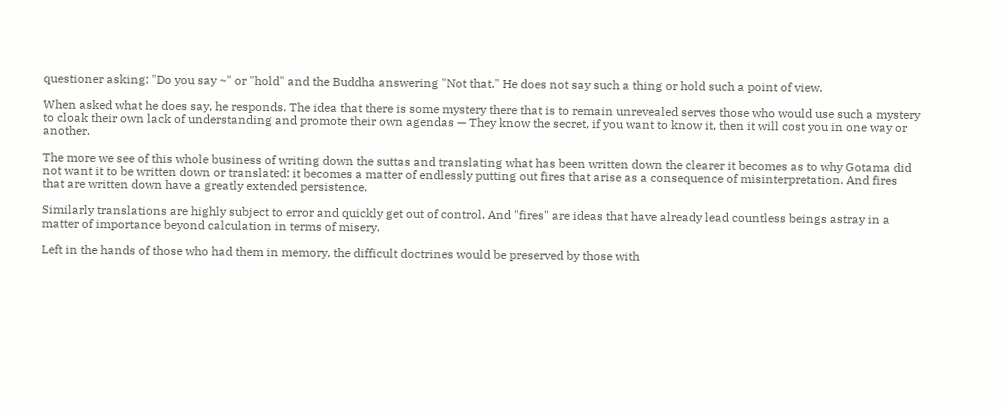questioner asking: "Do you say ~" or "hold" and the Buddha answering "Not that." He does not say such a thing or hold such a point of view.

When asked what he does say, he responds. The idea that there is some mystery there that is to remain unrevealed serves those who would use such a mystery to cloak their own lack of understanding and promote their own agendas — They know the secret, if you want to know it, then it will cost you in one way or another.

The more we see of this whole business of writing down the suttas and translating what has been written down the clearer it becomes as to why Gotama did not want it to be written down or translated: it becomes a matter of endlessly putting out fires that arise as a consequence of misinterpretation. And fires that are written down have a greatly extended persistence.

Similarly translations are highly subject to error and quickly get out of control. And "fires" are ideas that have already lead countless beings astray in a matter of importance beyond calculation in terms of misery.

Left in the hands of those who had them in memory, the difficult doctrines would be preserved by those with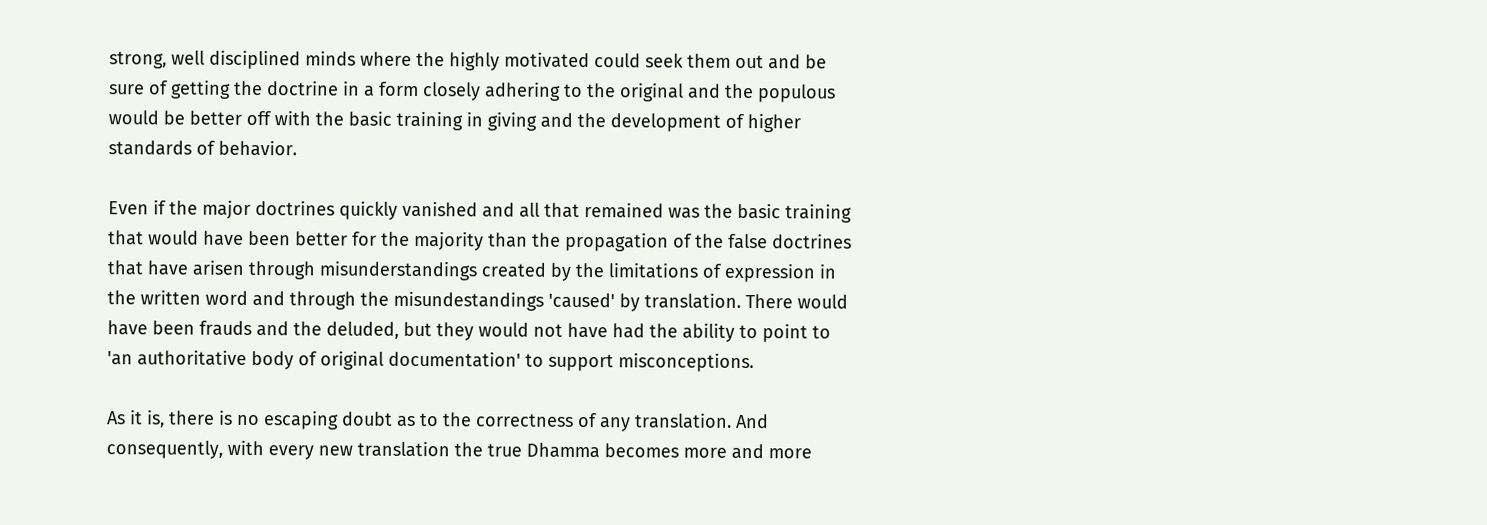strong, well disciplined minds where the highly motivated could seek them out and be sure of getting the doctrine in a form closely adhering to the original and the populous would be better off with the basic training in giving and the development of higher standards of behavior.

Even if the major doctrines quickly vanished and all that remained was the basic training that would have been better for the majority than the propagation of the false doctrines that have arisen through misunderstandings created by the limitations of expression in the written word and through the misundestandings 'caused' by translation. There would have been frauds and the deluded, but they would not have had the ability to point to 'an authoritative body of original documentation' to support misconceptions.

As it is, there is no escaping doubt as to the correctness of any translation. And consequently, with every new translation the true Dhamma becomes more and more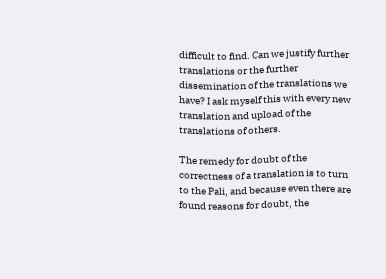difficult to find. Can we justify further translations or the further dissemination of the translations we have? I ask myself this with every new translation and upload of the translations of others.

The remedy for doubt of the correctness of a translation is to turn to the Pali, and because even there are found reasons for doubt, the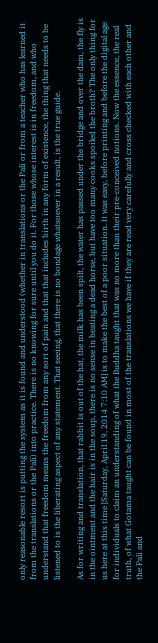only reasonable resort is putting the system as it is found and understood (whether in translations or the Pali or from a teacher who has learned it from the translations or the Pali) into practice. There is no knowing for sure until you do it. For those whose interest is in freedom, and who understand that freedom means the freedom from any sort of pain and that that includes birth in any form of existence, the thing that needs to be listened to is the liberating aspect of any statement. That seeing, that there is no bondage whatsoever in a result, is the true guide.

As for writing and translation, that rabbit is out of the hat, the milk has been spilt, the water has passed under the bridge and over the dam, the fly is in the ointment and the hair is in the soup, there is no sense in beating a dead horse, but have too many cooks spoiled the broth? The only thing for us here at this time [Saturday, April 19, 2014 7:10 AM] is to make the best of a poor situation. It was easy, before printing and before the digital age for individuals to claim an understanding of what the Buddha taught that was no more than their pre-conceived notions. Now the essence, the real truth, of what Gotama taught can be found in most of the translations we have if they are read very carefully and cross checked with each other and the Pali and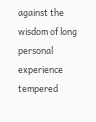against the wisdom of long personal experience tempered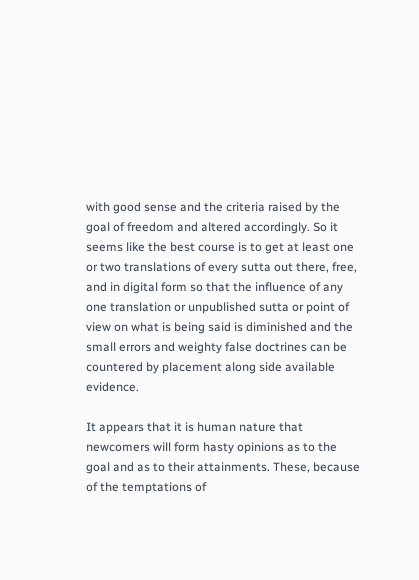with good sense and the criteria raised by the goal of freedom and altered accordingly. So it seems like the best course is to get at least one or two translations of every sutta out there, free, and in digital form so that the influence of any one translation or unpublished sutta or point of view on what is being said is diminished and the small errors and weighty false doctrines can be countered by placement along side available evidence.

It appears that it is human nature that newcomers will form hasty opinions as to the goal and as to their attainments. These, because of the temptations of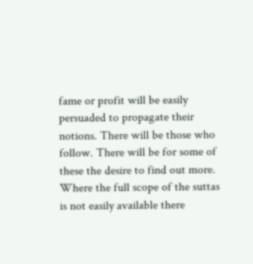fame or profit will be easily persuaded to propagate their notions. There will be those who follow. There will be for some of these the desire to find out more. Where the full scope of the suttas is not easily available there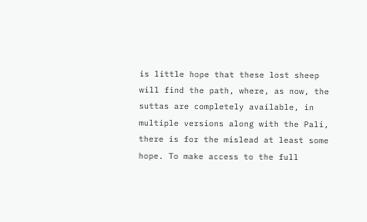is little hope that these lost sheep will find the path, where, as now, the suttas are completely available, in multiple versions along with the Pali, there is for the mislead at least some hope. To make access to the full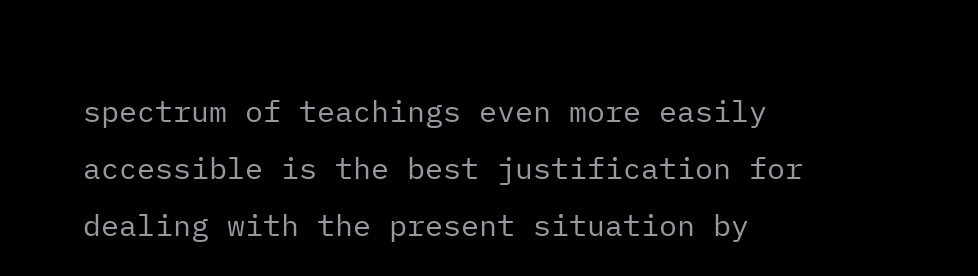spectrum of teachings even more easily accessible is the best justification for dealing with the present situation by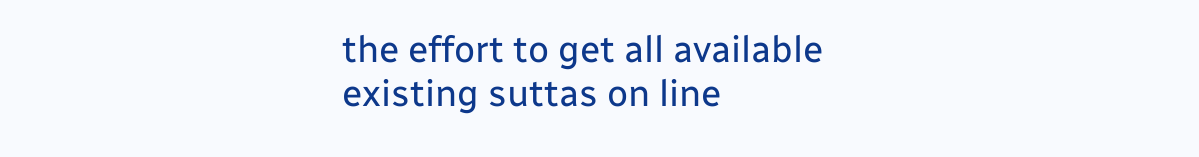the effort to get all available existing suttas on line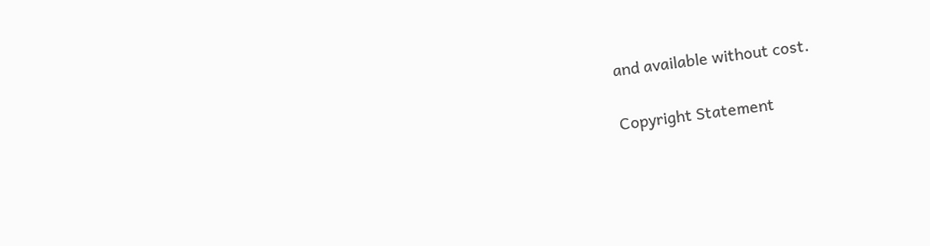and available without cost.

Copyright Statement